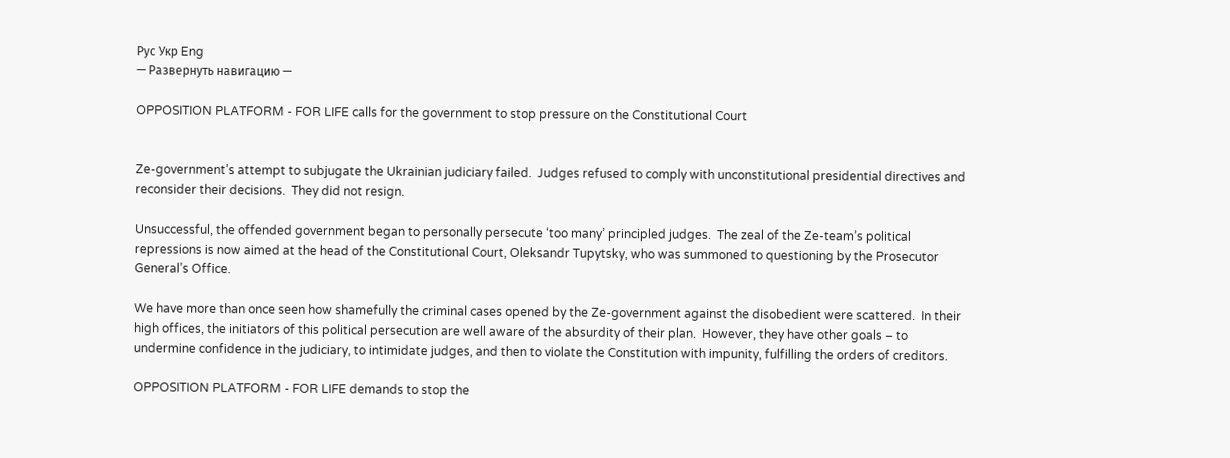Рус Укр Eng
— Развернуть навигацию —

OPPOSITION PLATFORM - FOR LIFE calls for the government to stop pressure on the Constitutional Court


Ze-government’s attempt to subjugate the Ukrainian judiciary failed.  Judges refused to comply with unconstitutional presidential directives and reconsider their decisions.  They did not resign.

Unsuccessful, the offended government began to personally persecute ‘too many’ principled judges.  The zeal of the Ze-team’s political repressions is now aimed at the head of the Constitutional Court, Oleksandr Tupytsky, who was summoned to questioning by the Prosecutor General’s Office.

We have more than once seen how shamefully the criminal cases opened by the Ze-government against the disobedient were scattered.  In their high offices, the initiators of this political persecution are well aware of the absurdity of their plan.  However, they have other goals – to undermine confidence in the judiciary, to intimidate judges, and then to violate the Constitution with impunity, fulfilling the orders of creditors.

OPPOSITION PLATFORM - FOR LIFE demands to stop the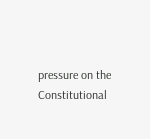pressure on the Constitutional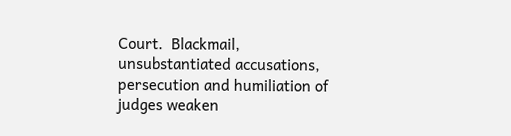Court.  Blackmail, unsubstantiated accusations, persecution and humiliation of judges weaken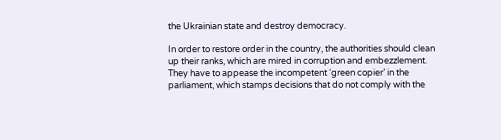the Ukrainian state and destroy democracy.

In order to restore order in the country, the authorities should clean up their ranks, which are mired in corruption and embezzlement.  They have to appease the incompetent ‘green copier’ in the parliament, which stamps decisions that do not comply with the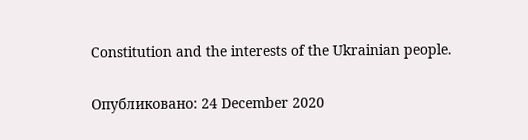Constitution and the interests of the Ukrainian people.

Опубликовано: 24 December 2020